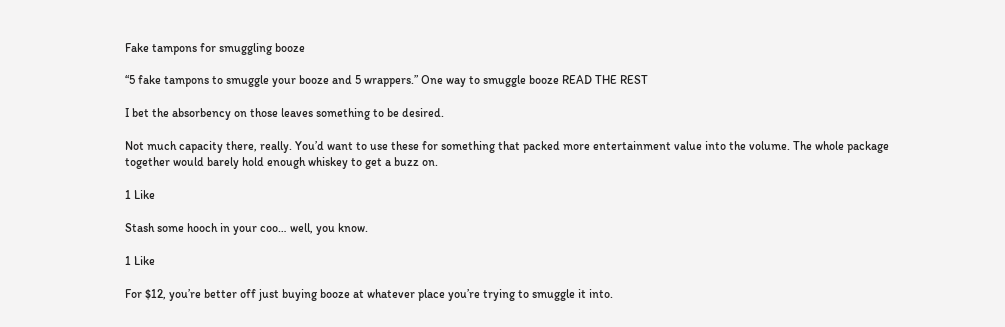Fake tampons for smuggling booze

“5 fake tampons to smuggle your booze and 5 wrappers.” One way to smuggle booze READ THE REST

I bet the absorbency on those leaves something to be desired.

Not much capacity there, really. You’d want to use these for something that packed more entertainment value into the volume. The whole package together would barely hold enough whiskey to get a buzz on.

1 Like

Stash some hooch in your coo… well, you know.

1 Like

For $12, you’re better off just buying booze at whatever place you’re trying to smuggle it into.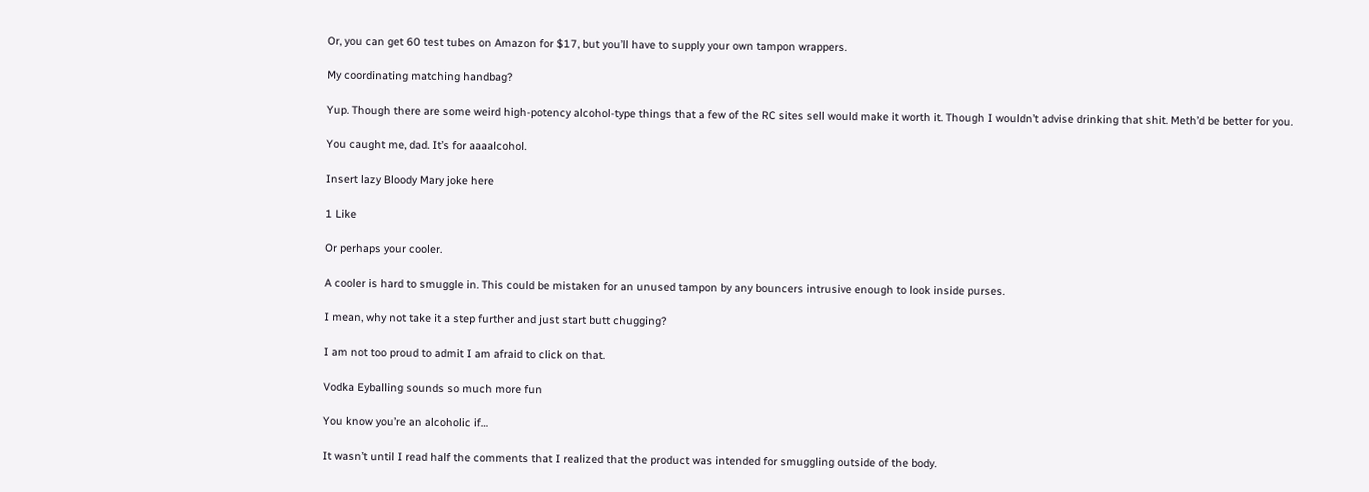Or, you can get 60 test tubes on Amazon for $17, but you’ll have to supply your own tampon wrappers.

My coordinating matching handbag?

Yup. Though there are some weird high-potency alcohol-type things that a few of the RC sites sell would make it worth it. Though I wouldn’t advise drinking that shit. Meth’d be better for you.

You caught me, dad. It’s for aaaalcohol.

Insert lazy Bloody Mary joke here

1 Like

Or perhaps your cooler.

A cooler is hard to smuggle in. This could be mistaken for an unused tampon by any bouncers intrusive enough to look inside purses.

I mean, why not take it a step further and just start butt chugging?

I am not too proud to admit I am afraid to click on that.

Vodka Eyballing sounds so much more fun

You know you’re an alcoholic if…

It wasn’t until I read half the comments that I realized that the product was intended for smuggling outside of the body.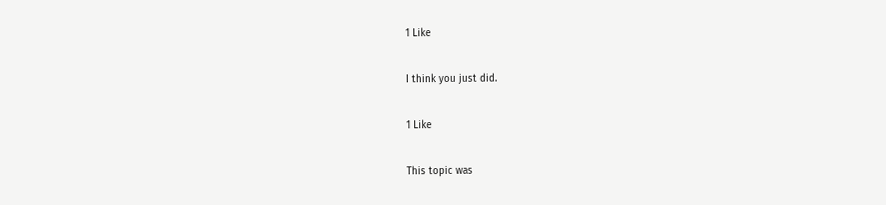1 Like

I think you just did.

1 Like

This topic was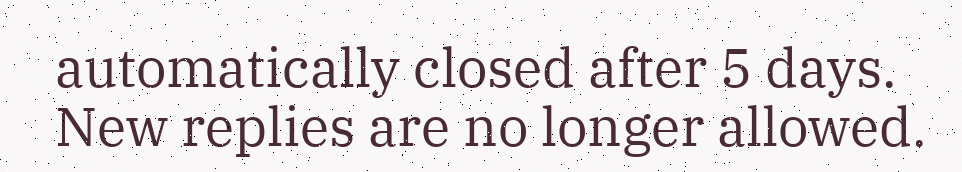automatically closed after 5 days. New replies are no longer allowed.